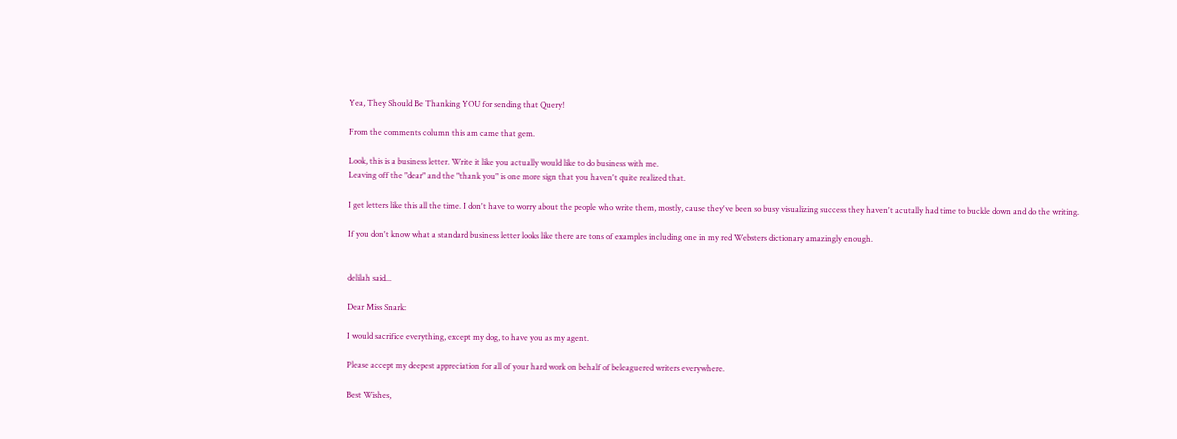Yea, They Should Be Thanking YOU for sending that Query!

From the comments column this am came that gem.

Look, this is a business letter. Write it like you actually would like to do business with me.
Leaving off the "dear" and the "thank you" is one more sign that you haven't quite realized that.

I get letters like this all the time. I don't have to worry about the people who write them, mostly, cause they've been so busy visualizing success they haven't acutally had time to buckle down and do the writing.

If you don't know what a standard business letter looks like there are tons of examples including one in my red Websters dictionary amazingly enough.


delilah said...

Dear Miss Snark:

I would sacrifice everything, except my dog, to have you as my agent.

Please accept my deepest appreciation for all of your hard work on behalf of beleaguered writers everywhere.

Best Wishes,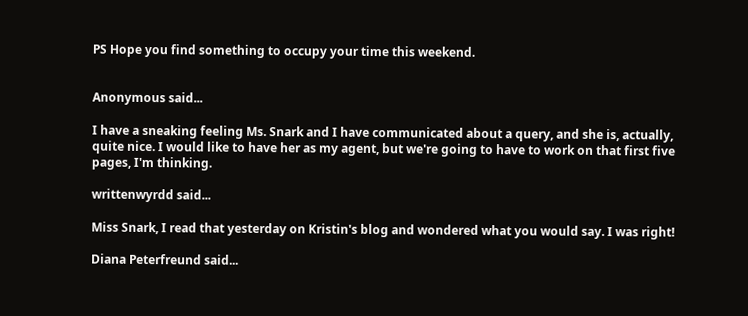PS Hope you find something to occupy your time this weekend.


Anonymous said...

I have a sneaking feeling Ms. Snark and I have communicated about a query, and she is, actually, quite nice. I would like to have her as my agent, but we're going to have to work on that first five pages, I'm thinking.

writtenwyrdd said...

Miss Snark, I read that yesterday on Kristin's blog and wondered what you would say. I was right!

Diana Peterfreund said...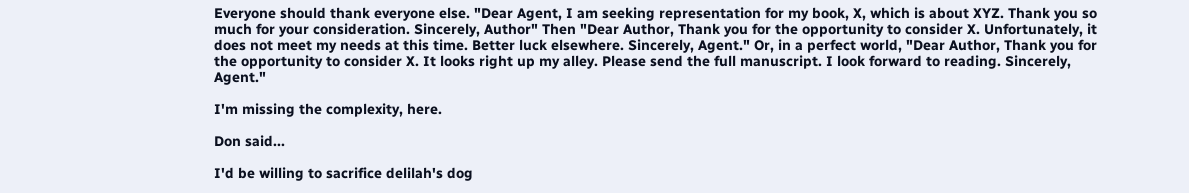Everyone should thank everyone else. "Dear Agent, I am seeking representation for my book, X, which is about XYZ. Thank you so much for your consideration. Sincerely, Author" Then "Dear Author, Thank you for the opportunity to consider X. Unfortunately, it does not meet my needs at this time. Better luck elsewhere. Sincerely, Agent." Or, in a perfect world, "Dear Author, Thank you for the opportunity to consider X. It looks right up my alley. Please send the full manuscript. I look forward to reading. Sincerely, Agent."

I'm missing the complexity, here.

Don said...

I'd be willing to sacrifice delilah's dog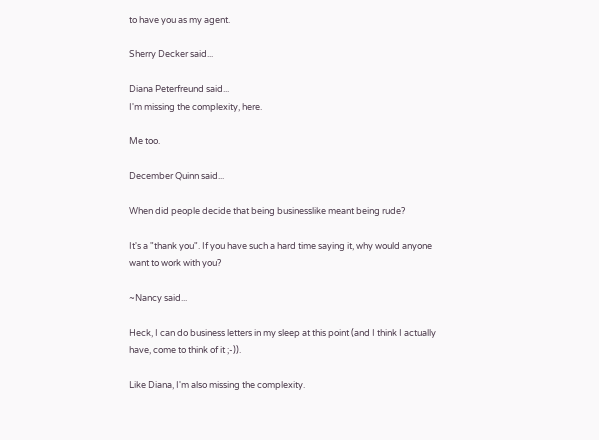to have you as my agent.

Sherry Decker said...

Diana Peterfreund said...
I'm missing the complexity, here.

Me too.

December Quinn said...

When did people decide that being businesslike meant being rude?

It's a "thank you". If you have such a hard time saying it, why would anyone want to work with you?

~Nancy said...

Heck, I can do business letters in my sleep at this point (and I think I actually have, come to think of it ;-)).

Like Diana, I'm also missing the complexity.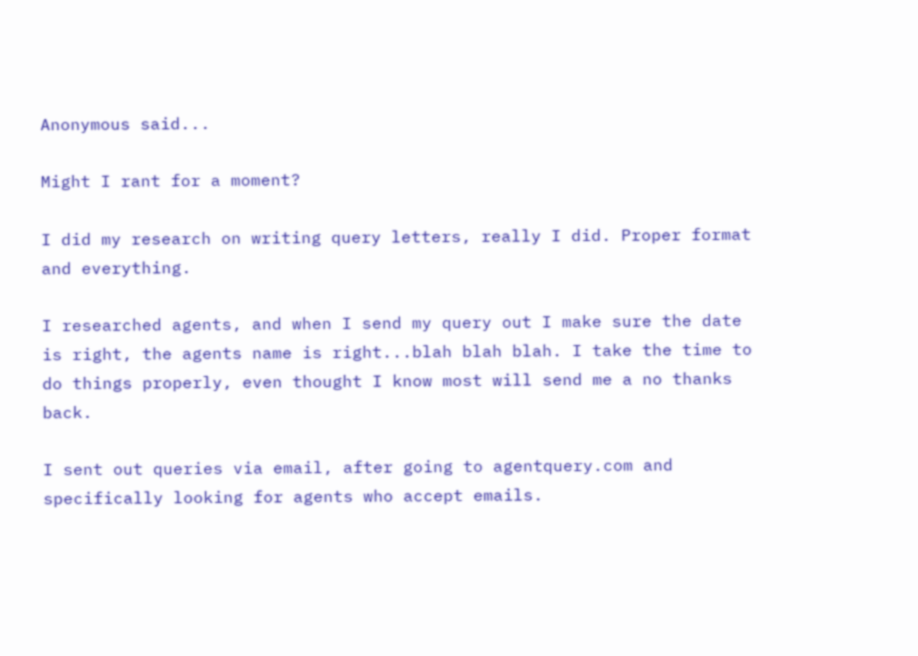Anonymous said...

Might I rant for a moment?

I did my research on writing query letters, really I did. Proper format and everything.

I researched agents, and when I send my query out I make sure the date is right, the agents name is right...blah blah blah. I take the time to do things properly, even thought I know most will send me a no thanks back.

I sent out queries via email, after going to agentquery.com and specifically looking for agents who accept emails.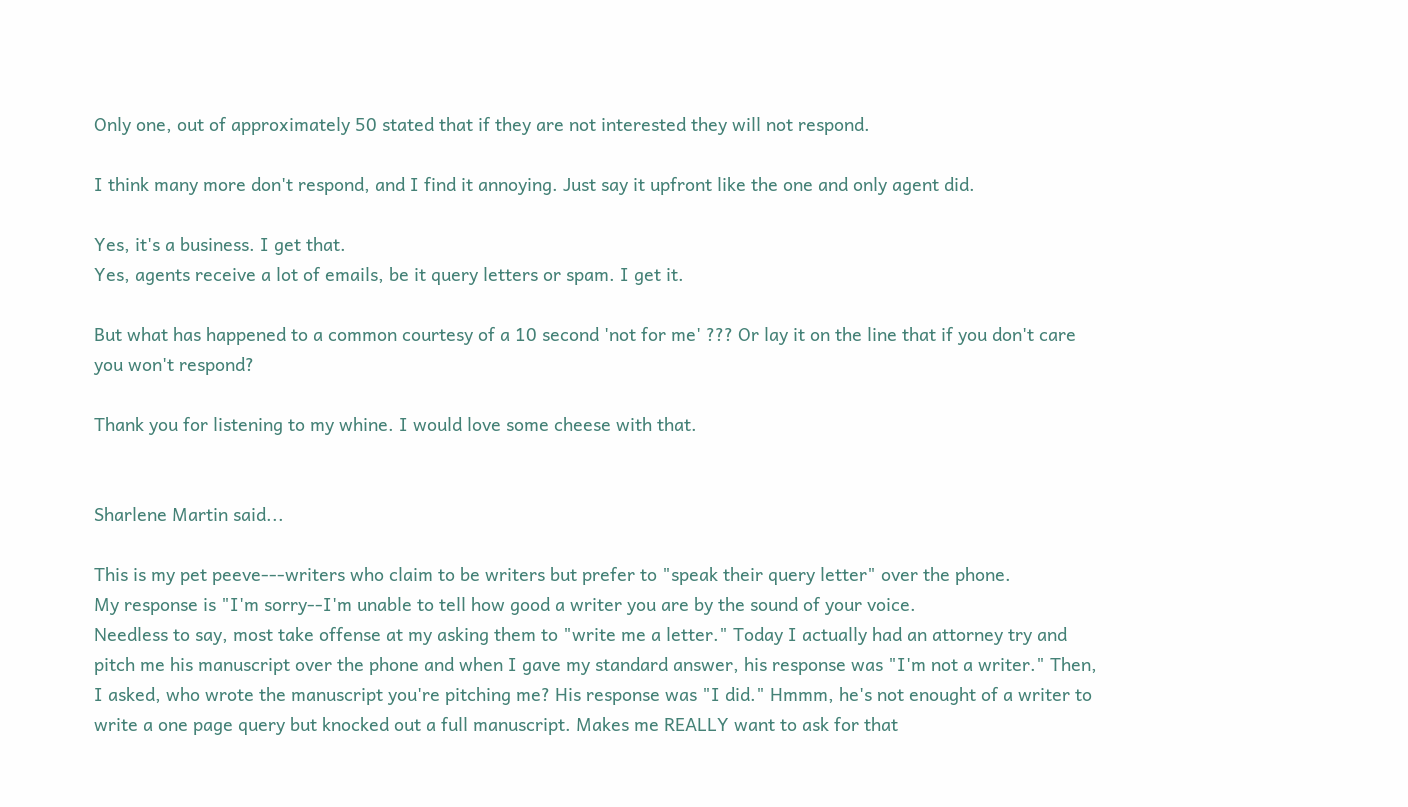Only one, out of approximately 50 stated that if they are not interested they will not respond.

I think many more don't respond, and I find it annoying. Just say it upfront like the one and only agent did.

Yes, it's a business. I get that.
Yes, agents receive a lot of emails, be it query letters or spam. I get it.

But what has happened to a common courtesy of a 10 second 'not for me' ??? Or lay it on the line that if you don't care you won't respond?

Thank you for listening to my whine. I would love some cheese with that.


Sharlene Martin said...

This is my pet peeve---writers who claim to be writers but prefer to "speak their query letter" over the phone.
My response is "I'm sorry--I'm unable to tell how good a writer you are by the sound of your voice.
Needless to say, most take offense at my asking them to "write me a letter." Today I actually had an attorney try and pitch me his manuscript over the phone and when I gave my standard answer, his response was "I'm not a writer." Then, I asked, who wrote the manuscript you're pitching me? His response was "I did." Hmmm, he's not enought of a writer to write a one page query but knocked out a full manuscript. Makes me REALLY want to ask for that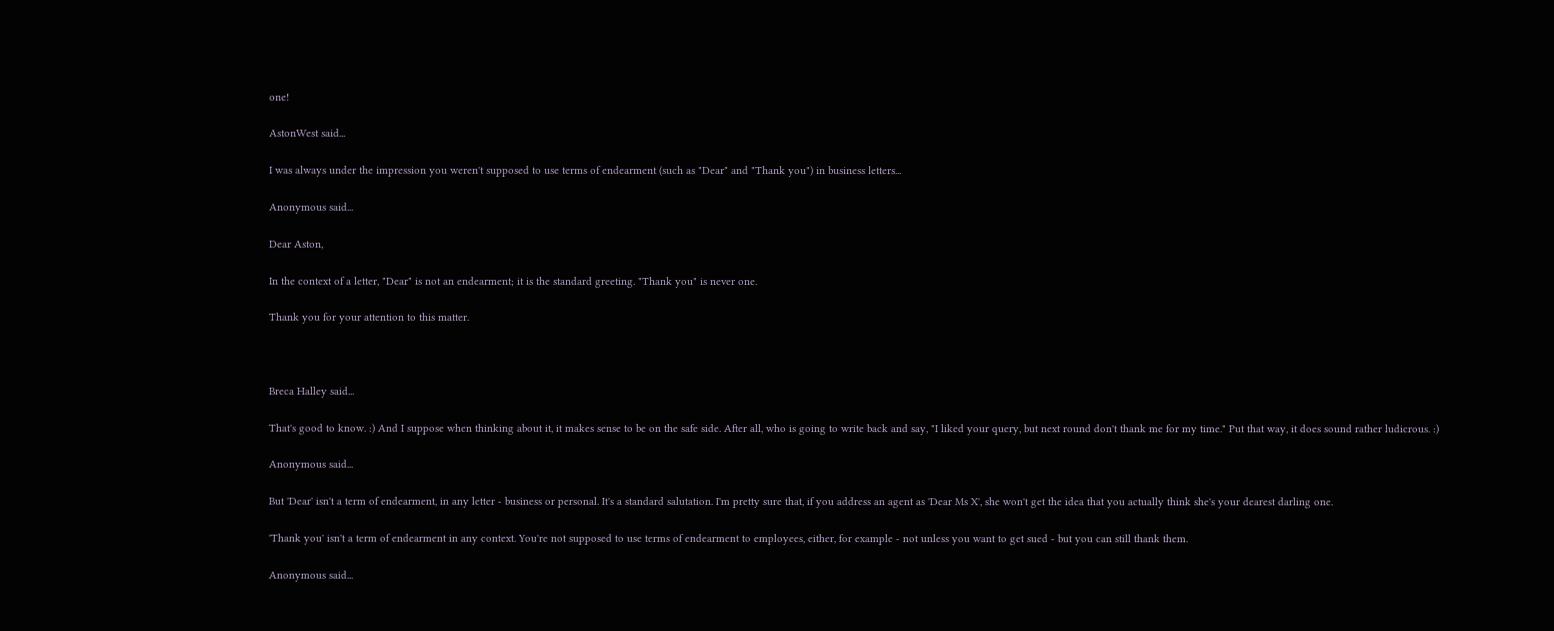one!

AstonWest said...

I was always under the impression you weren't supposed to use terms of endearment (such as "Dear" and "Thank you") in business letters...

Anonymous said...

Dear Aston,

In the context of a letter, "Dear" is not an endearment; it is the standard greeting. "Thank you" is never one.

Thank you for your attention to this matter.



Breca Halley said...

That's good to know. :) And I suppose when thinking about it, it makes sense to be on the safe side. After all, who is going to write back and say, "I liked your query, but next round don't thank me for my time." Put that way, it does sound rather ludicrous. :)

Anonymous said...

But 'Dear' isn't a term of endearment, in any letter - business or personal. It's a standard salutation. I'm pretty sure that, if you address an agent as 'Dear Ms X', she won't get the idea that you actually think she's your dearest darling one.

'Thank you' isn't a term of endearment in any context. You're not supposed to use terms of endearment to employees, either, for example - not unless you want to get sued - but you can still thank them.

Anonymous said...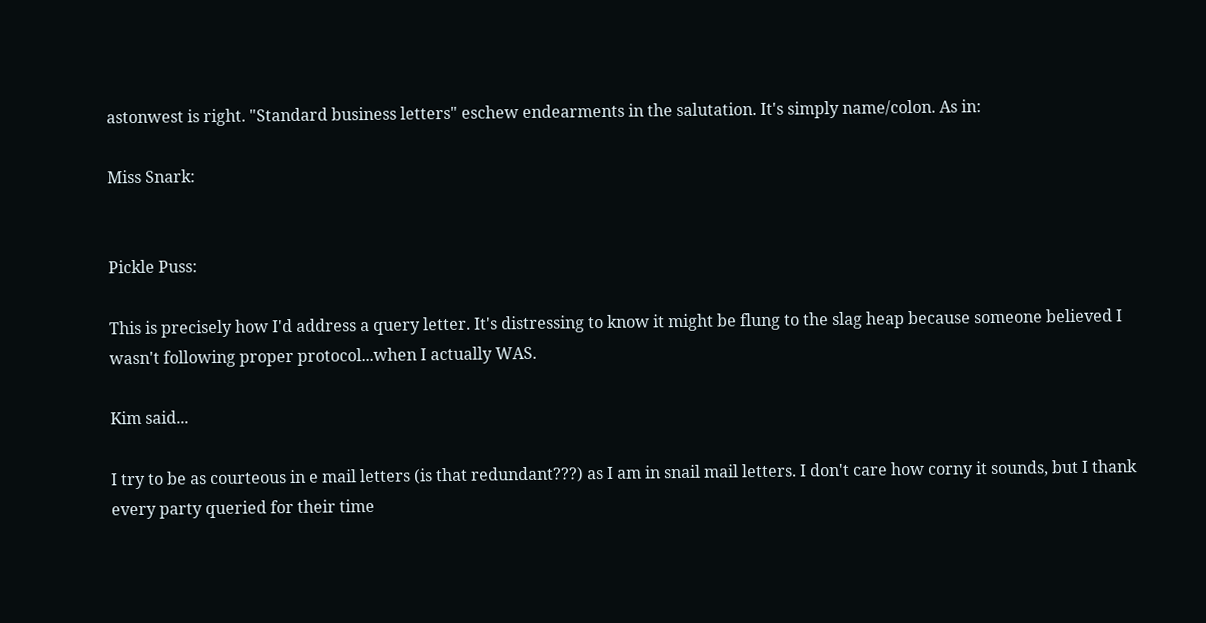astonwest is right. "Standard business letters" eschew endearments in the salutation. It's simply name/colon. As in:

Miss Snark:


Pickle Puss:

This is precisely how I'd address a query letter. It's distressing to know it might be flung to the slag heap because someone believed I wasn't following proper protocol...when I actually WAS.

Kim said...

I try to be as courteous in e mail letters (is that redundant???) as I am in snail mail letters. I don't care how corny it sounds, but I thank every party queried for their time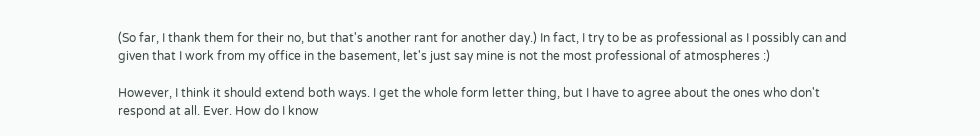(So far, I thank them for their no, but that's another rant for another day.) In fact, I try to be as professional as I possibly can and given that I work from my office in the basement, let's just say mine is not the most professional of atmospheres :)

However, I think it should extend both ways. I get the whole form letter thing, but I have to agree about the ones who don't respond at all. Ever. How do I know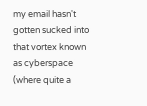my email hasn't gotten sucked into that vortex known as cyberspace (where quite a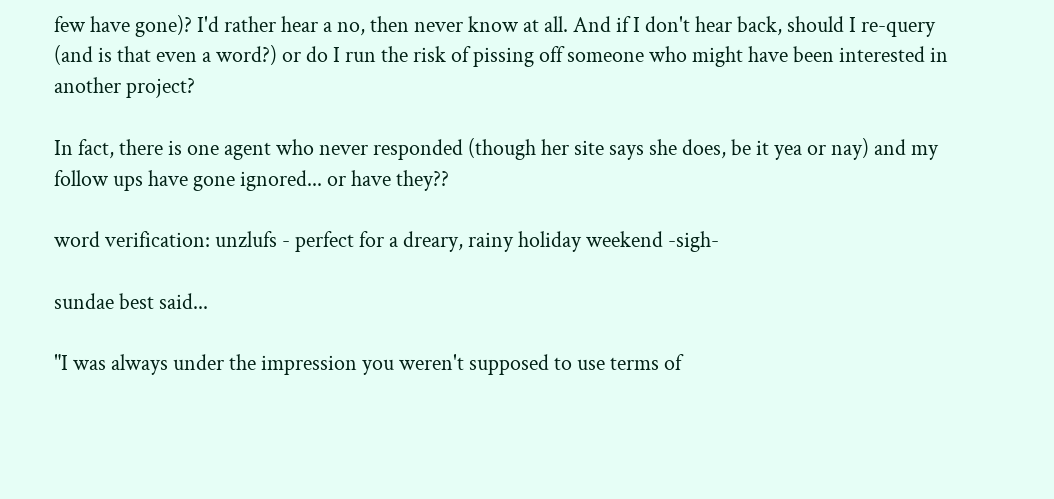few have gone)? I'd rather hear a no, then never know at all. And if I don't hear back, should I re-query (and is that even a word?) or do I run the risk of pissing off someone who might have been interested in another project?

In fact, there is one agent who never responded (though her site says she does, be it yea or nay) and my follow ups have gone ignored... or have they??

word verification: unzlufs - perfect for a dreary, rainy holiday weekend -sigh-

sundae best said...

"I was always under the impression you weren't supposed to use terms of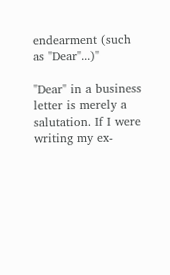endearment (such as "Dear"...)"

"Dear" in a business letter is merely a salutation. If I were writing my ex-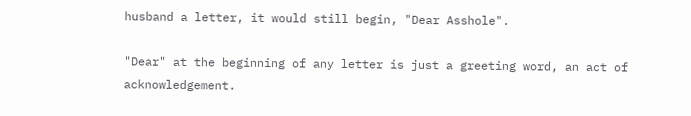husband a letter, it would still begin, "Dear Asshole".

"Dear" at the beginning of any letter is just a greeting word, an act of acknowledgement.